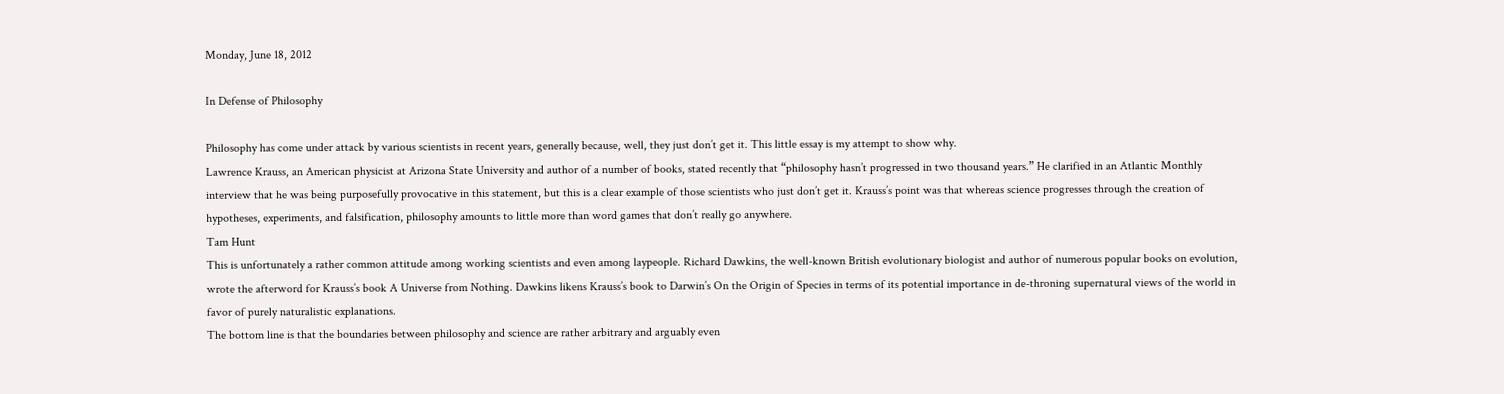Monday, June 18, 2012

In Defense of Philosophy

Philosophy has come under attack by various scientists in recent years, generally because, well, they just don’t get it. This little essay is my attempt to show why.
Lawrence Krauss, an American physicist at Arizona State University and author of a number of books, stated recently that “philosophy hasn’t progressed in two thousand years.” He clarified in an Atlantic Monthly interview that he was being purposefully provocative in this statement, but this is a clear example of those scientists who just don’t get it. Krauss’s point was that whereas science progresses through the creation of hypotheses, experiments, and falsification, philosophy amounts to little more than word games that don’t really go anywhere.
Tam Hunt
This is unfortunately a rather common attitude among working scientists and even among laypeople. Richard Dawkins, the well-known British evolutionary biologist and author of numerous popular books on evolution, wrote the afterword for Krauss’s book A Universe from Nothing. Dawkins likens Krauss’s book to Darwin’s On the Origin of Species in terms of its potential importance in de-throning supernatural views of the world in favor of purely naturalistic explanations.
The bottom line is that the boundaries between philosophy and science are rather arbitrary and arguably even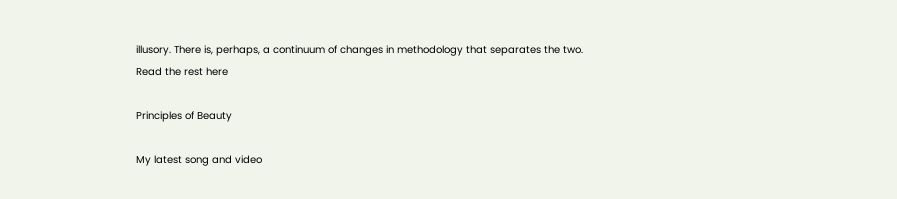illusory. There is, perhaps, a continuum of changes in methodology that separates the two.
Read the rest here

Principles of Beauty

My latest song and video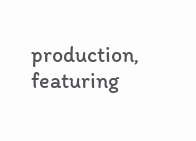production, featuring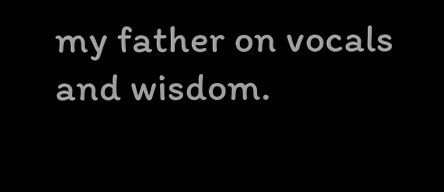my father on vocals and wisdom.